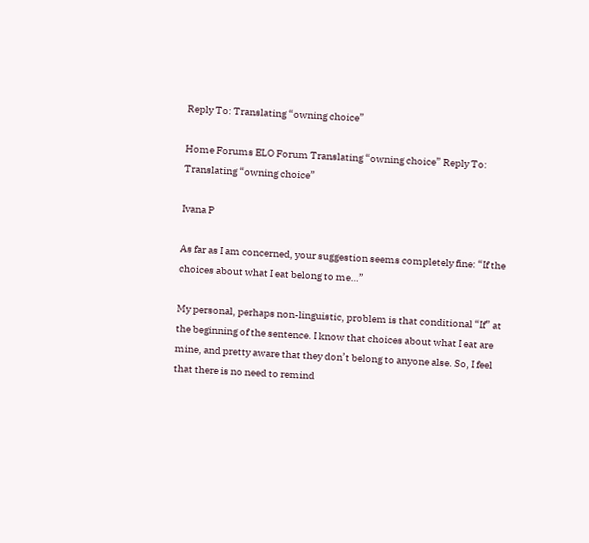Reply To: Translating “owning choice”

Home Forums ELO Forum Translating “owning choice” Reply To: Translating “owning choice”

Ivana P

As far as I am concerned, your suggestion seems completely fine: “If the choices about what I eat belong to me…”

My personal, perhaps non-linguistic, problem is that conditional “If” at the beginning of the sentence. I know that choices about what I eat are mine, and pretty aware that they don’t belong to anyone alse. So, I feel that there is no need to remind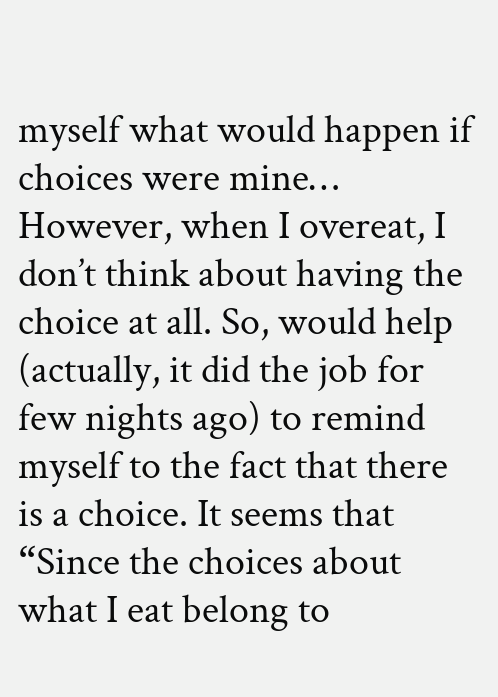myself what would happen if choices were mine… However, when I overeat, I don’t think about having the choice at all. So, would help (actually, it did the job for few nights ago) to remind myself to the fact that there is a choice. It seems that “Since the choices about what I eat belong to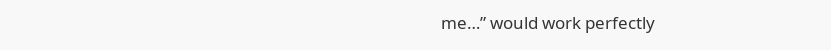me…” would work perfectly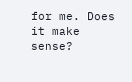for me. Does it make sense?